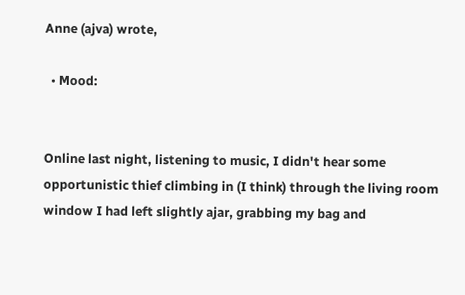Anne (ajva) wrote,

  • Mood:


Online last night, listening to music, I didn't hear some opportunistic thief climbing in (I think) through the living room window I had left slightly ajar, grabbing my bag and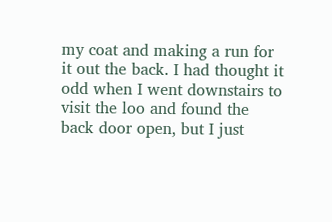my coat and making a run for it out the back. I had thought it odd when I went downstairs to visit the loo and found the back door open, but I just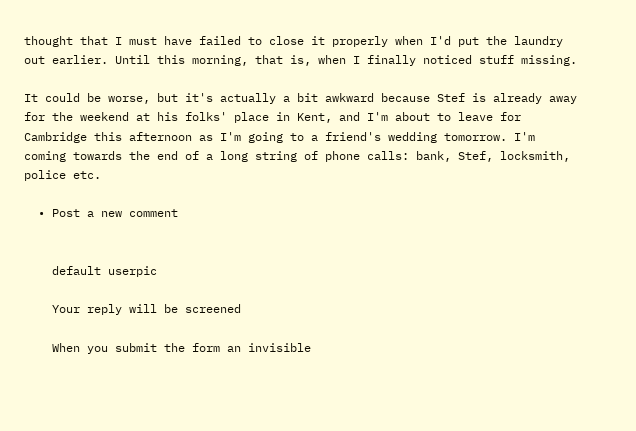thought that I must have failed to close it properly when I'd put the laundry out earlier. Until this morning, that is, when I finally noticed stuff missing.

It could be worse, but it's actually a bit awkward because Stef is already away for the weekend at his folks' place in Kent, and I'm about to leave for Cambridge this afternoon as I'm going to a friend's wedding tomorrow. I'm coming towards the end of a long string of phone calls: bank, Stef, locksmith, police etc.

  • Post a new comment


    default userpic

    Your reply will be screened

    When you submit the form an invisible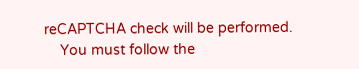reCAPTCHA check will be performed.
    You must follow the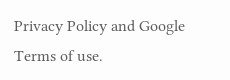Privacy Policy and Google Terms of use.